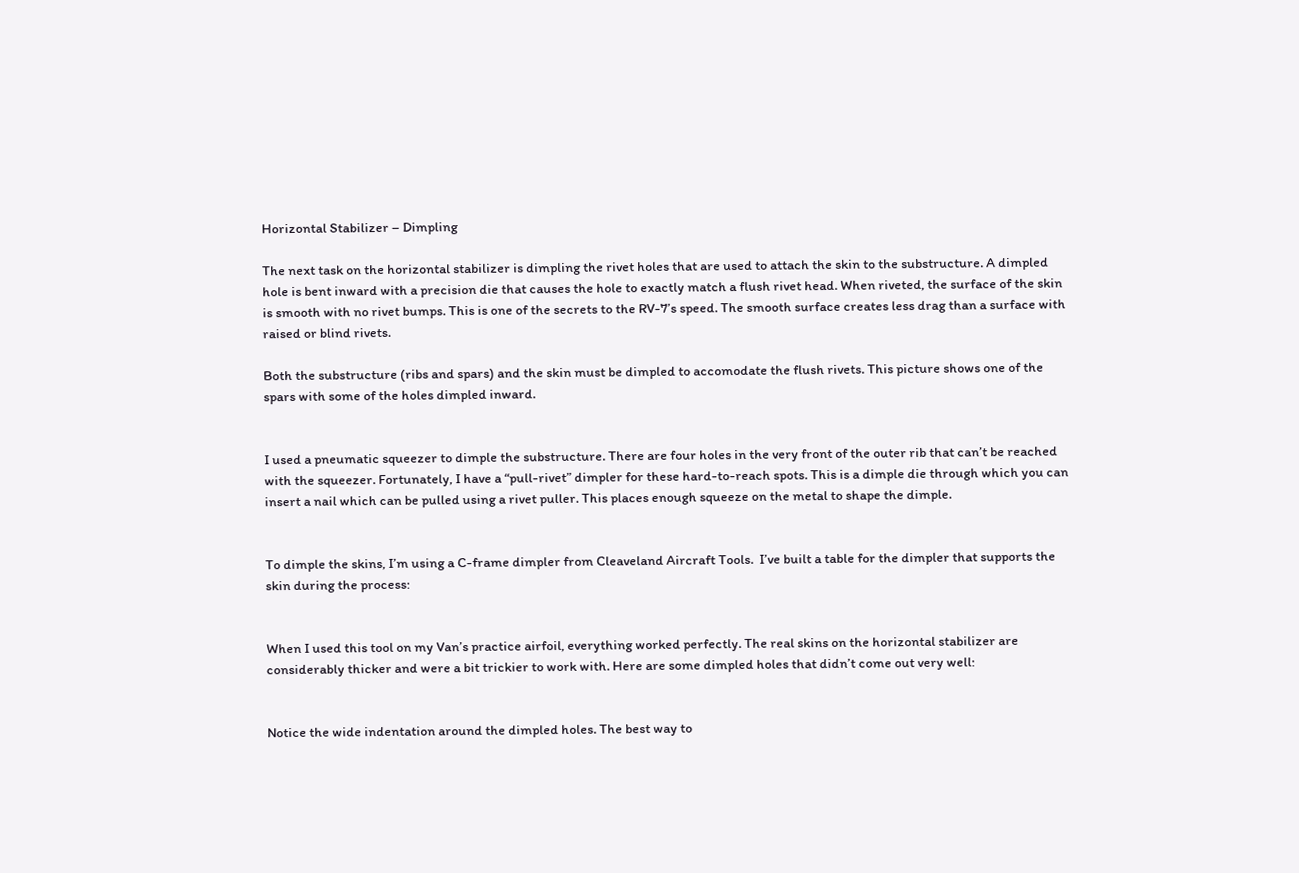Horizontal Stabilizer – Dimpling

The next task on the horizontal stabilizer is dimpling the rivet holes that are used to attach the skin to the substructure. A dimpled hole is bent inward with a precision die that causes the hole to exactly match a flush rivet head. When riveted, the surface of the skin is smooth with no rivet bumps. This is one of the secrets to the RV-7’s speed. The smooth surface creates less drag than a surface with raised or blind rivets.

Both the substructure (ribs and spars) and the skin must be dimpled to accomodate the flush rivets. This picture shows one of the spars with some of the holes dimpled inward.


I used a pneumatic squeezer to dimple the substructure. There are four holes in the very front of the outer rib that can’t be reached with the squeezer. Fortunately, I have a “pull-rivet” dimpler for these hard-to-reach spots. This is a dimple die through which you can insert a nail which can be pulled using a rivet puller. This places enough squeeze on the metal to shape the dimple.


To dimple the skins, I’m using a C-frame dimpler from Cleaveland Aircraft Tools.  I’ve built a table for the dimpler that supports the skin during the process:


When I used this tool on my Van’s practice airfoil, everything worked perfectly. The real skins on the horizontal stabilizer are considerably thicker and were a bit trickier to work with. Here are some dimpled holes that didn’t come out very well:


Notice the wide indentation around the dimpled holes. The best way to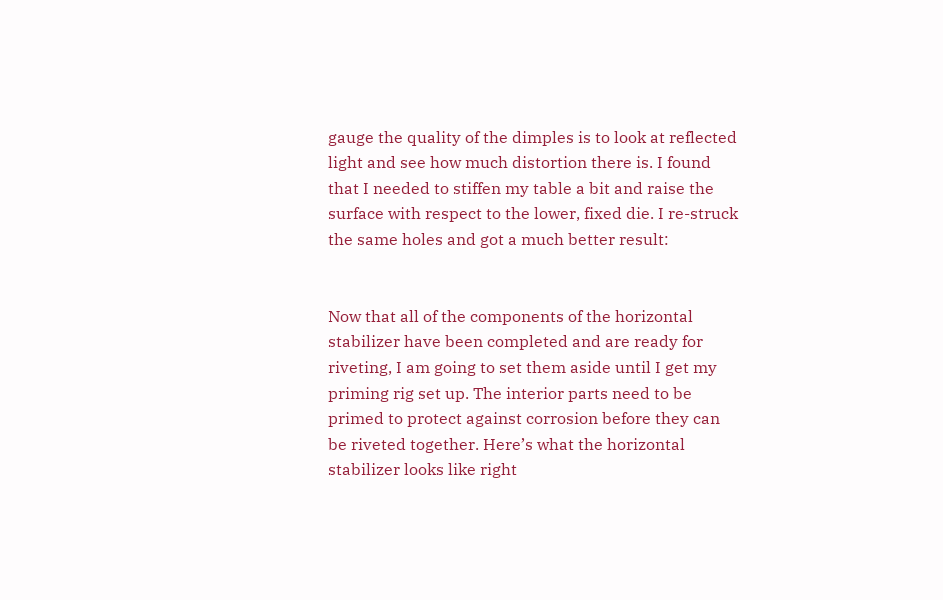gauge the quality of the dimples is to look at reflected light and see how much distortion there is. I found that I needed to stiffen my table a bit and raise the surface with respect to the lower, fixed die. I re-struck the same holes and got a much better result:


Now that all of the components of the horizontal stabilizer have been completed and are ready for riveting, I am going to set them aside until I get my priming rig set up. The interior parts need to be primed to protect against corrosion before they can be riveted together. Here’s what the horizontal stabilizer looks like right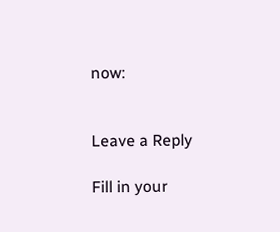now:


Leave a Reply

Fill in your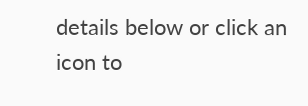details below or click an icon to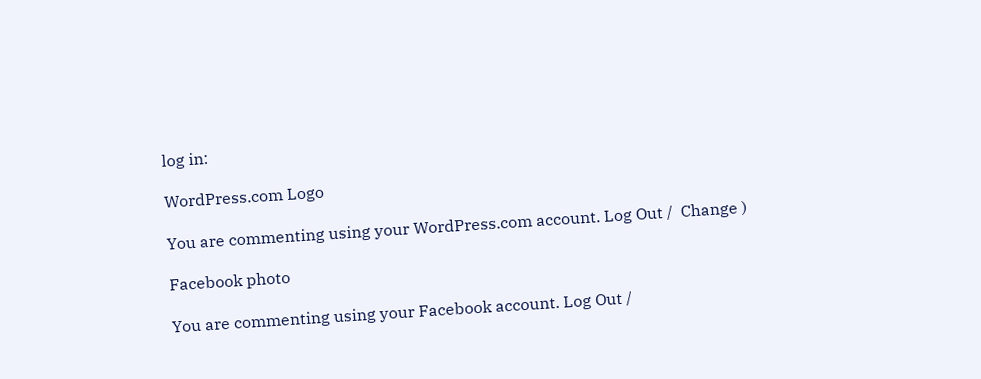log in:

WordPress.com Logo

You are commenting using your WordPress.com account. Log Out /  Change )

Facebook photo

You are commenting using your Facebook account. Log Out /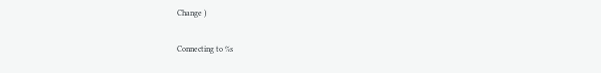Change )

Connecting to %s